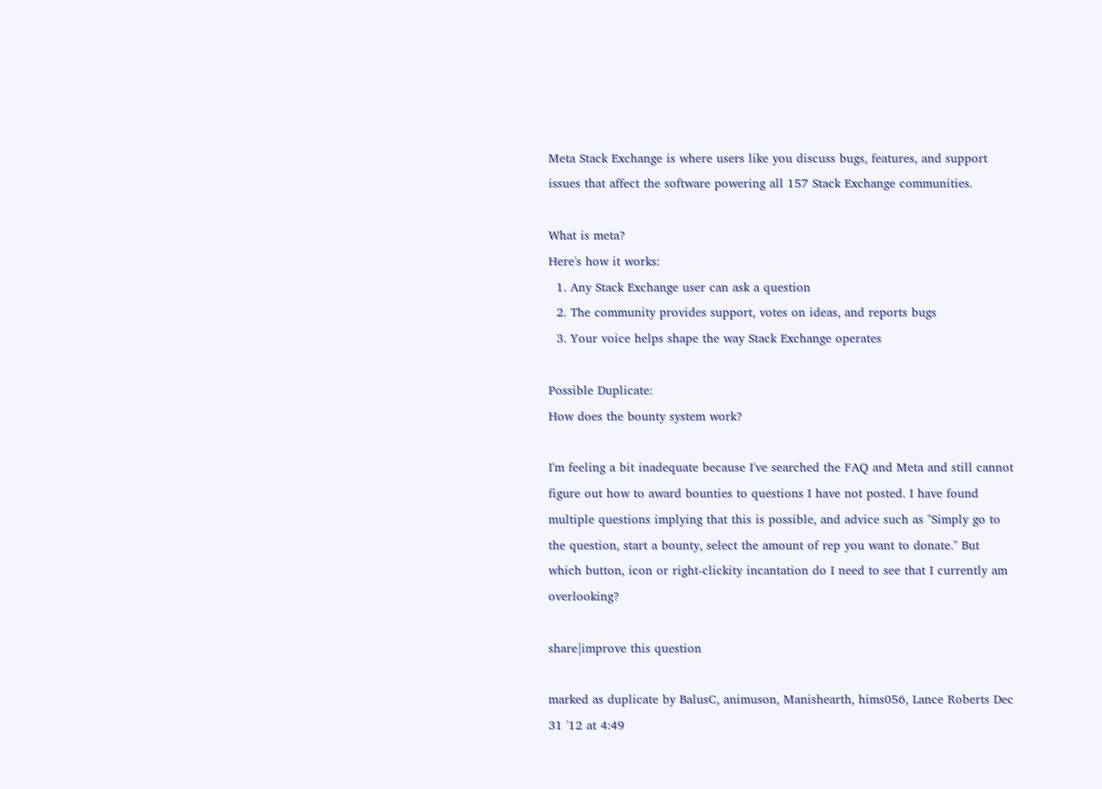Meta Stack Exchange is where users like you discuss bugs, features, and support issues that affect the software powering all 157 Stack Exchange communities.

What is meta?
Here's how it works:
  1. Any Stack Exchange user can ask a question
  2. The community provides support, votes on ideas, and reports bugs
  3. Your voice helps shape the way Stack Exchange operates

Possible Duplicate:
How does the bounty system work?

I'm feeling a bit inadequate because I've searched the FAQ and Meta and still cannot figure out how to award bounties to questions I have not posted. I have found multiple questions implying that this is possible, and advice such as "Simply go to the question, start a bounty, select the amount of rep you want to donate." But which button, icon or right-clickity incantation do I need to see that I currently am overlooking?

share|improve this question

marked as duplicate by BalusC, animuson, Manishearth, hims056, Lance Roberts Dec 31 '12 at 4:49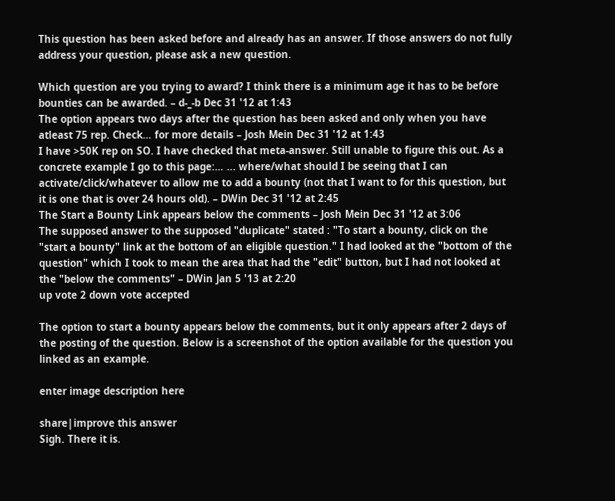This question has been asked before and already has an answer. If those answers do not fully address your question, please ask a new question.

Which question are you trying to award? I think there is a minimum age it has to be before bounties can be awarded. – d-_-b Dec 31 '12 at 1:43
The option appears two days after the question has been asked and only when you have atleast 75 rep. Check… for more details – Josh Mein Dec 31 '12 at 1:43
I have >50K rep on SO. I have checked that meta-answer. Still unable to figure this out. As a concrete example I go to this page:… ... where/what should I be seeing that I can activate/click/whatever to allow me to add a bounty (not that I want to for this question, but it is one that is over 24 hours old). – DWin Dec 31 '12 at 2:45
The Start a Bounty Link appears below the comments – Josh Mein Dec 31 '12 at 3:06
The supposed answer to the supposed "duplicate" stated : "To start a bounty, click on the "start a bounty" link at the bottom of an eligible question." I had looked at the "bottom of the question" which I took to mean the area that had the "edit" button, but I had not looked at the "below the comments" – DWin Jan 5 '13 at 2:20
up vote 2 down vote accepted

The option to start a bounty appears below the comments, but it only appears after 2 days of the posting of the question. Below is a screenshot of the option available for the question you linked as an example.

enter image description here

share|improve this answer
Sigh. There it is.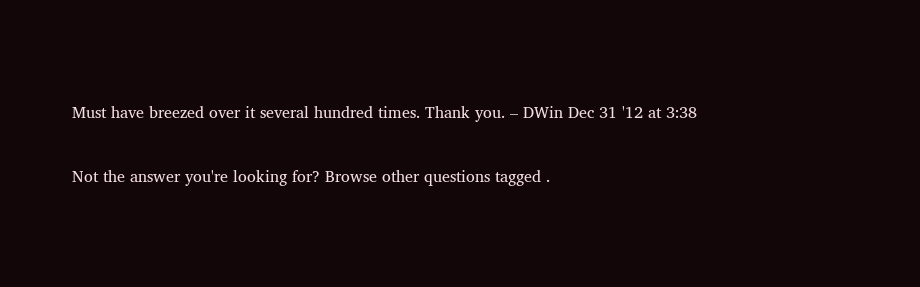Must have breezed over it several hundred times. Thank you. – DWin Dec 31 '12 at 3:38

Not the answer you're looking for? Browse other questions tagged .